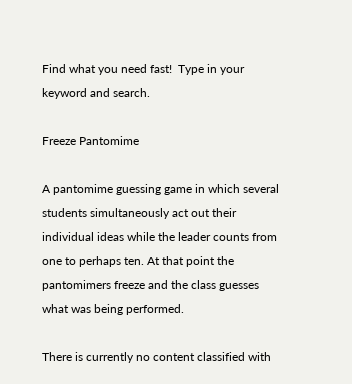Find what you need fast!  Type in your keyword and search.

Freeze Pantomime

A pantomime guessing game in which several students simultaneously act out their individual ideas while the leader counts from one to perhaps ten. At that point the pantomimers freeze and the class guesses what was being performed.

There is currently no content classified with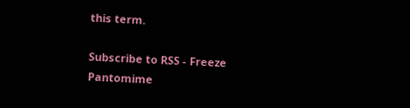this term.

Subscribe to RSS - Freeze Pantomime